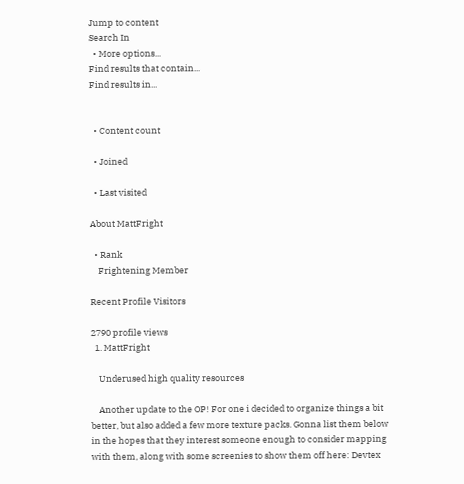Jump to content
Search In
  • More options...
Find results that contain...
Find results in...


  • Content count

  • Joined

  • Last visited

About MattFright

  • Rank
    Frightening Member

Recent Profile Visitors

2790 profile views
  1. MattFright

    Underused high quality resources

    Another update to the OP! For one i decided to organize things a bit better, but also added a few more texture packs. Gonna list them below in the hopes that they interest someone enough to consider mapping with them, along with some screenies to show them off here: Devtex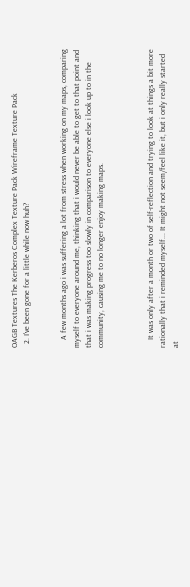OAGB Textures The Kerberos Complex Texture Pack Wireframe Texture Pack
  2. I've been gone for a little while now huh?


    A few months ago i was suffering a lot from stress when working on my maps, comparing myself to everyone around me, thinking that i would never be able to get to that point and that i was making progress too slowly in comparison to everyone else i look up to in the community, causing me to no longer enjoy making maps.



    It was only after a month or two of self-reflection and trying to look at things a bit more rationally that i reminded myself... It might not seem/feel like it, but i only really started at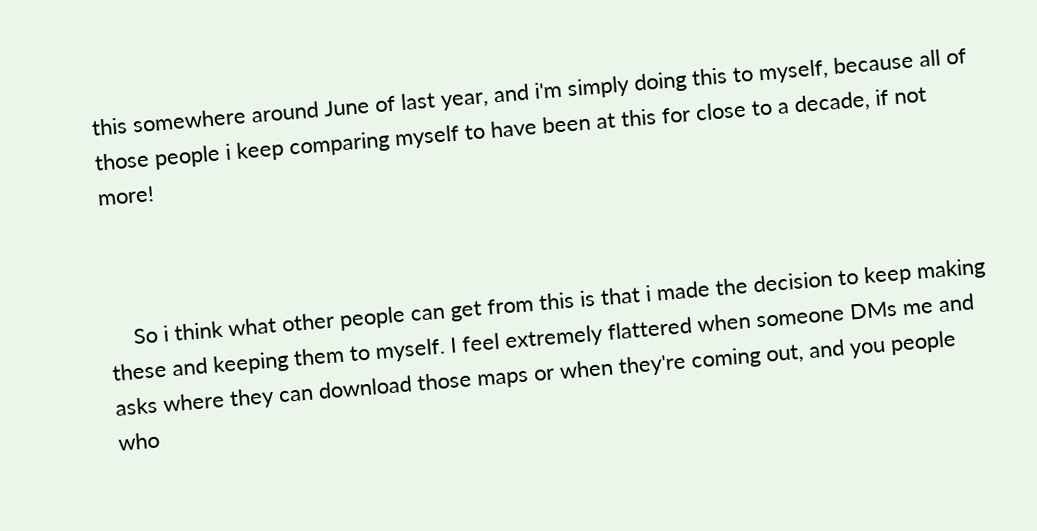this somewhere around June of last year, and i'm simply doing this to myself, because all of those people i keep comparing myself to have been at this for close to a decade, if not more!



    So i think what other people can get from this is that i made the decision to keep making these and keeping them to myself. I feel extremely flattered when someone DMs me and asks where they can download those maps or when they're coming out, and you people who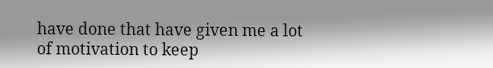have done that have given me a lot of motivation to keep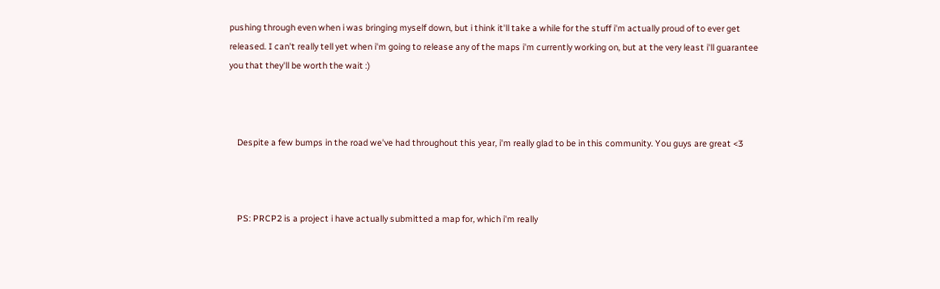pushing through even when i was bringing myself down, but i think it'll take a while for the stuff i'm actually proud of to ever get released. I can't really tell yet when i'm going to release any of the maps i'm currently working on, but at the very least i'll guarantee you that they'll be worth the wait :)



    Despite a few bumps in the road we've had throughout this year, i'm really glad to be in this community. You guys are great <3



    PS: PRCP2 is a project i have actually submitted a map for, which i'm really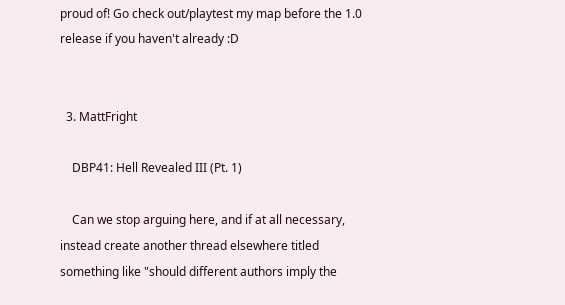proud of! Go check out/playtest my map before the 1.0 release if you haven't already :D


  3. MattFright

    DBP41: Hell Revealed III (Pt. 1)

    Can we stop arguing here, and if at all necessary, instead create another thread elsewhere titled something like "should different authors imply the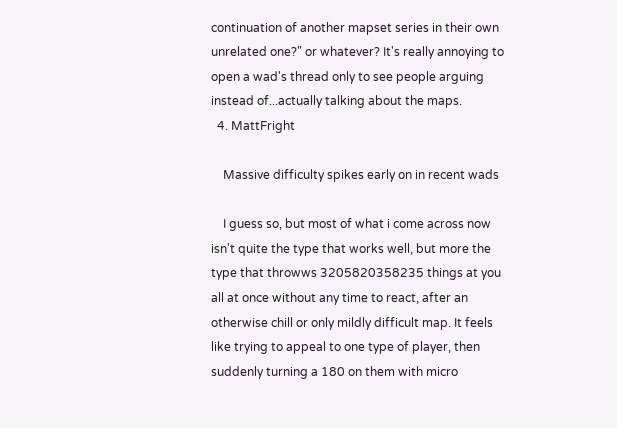continuation of another mapset series in their own unrelated one?" or whatever? It's really annoying to open a wad's thread only to see people arguing instead of...actually talking about the maps.
  4. MattFright

    Massive difficulty spikes early on in recent wads

    I guess so, but most of what i come across now isn't quite the type that works well, but more the type that throwws 3205820358235 things at you all at once without any time to react, after an otherwise chill or only mildly difficult map. It feels like trying to appeal to one type of player, then suddenly turning a 180 on them with micro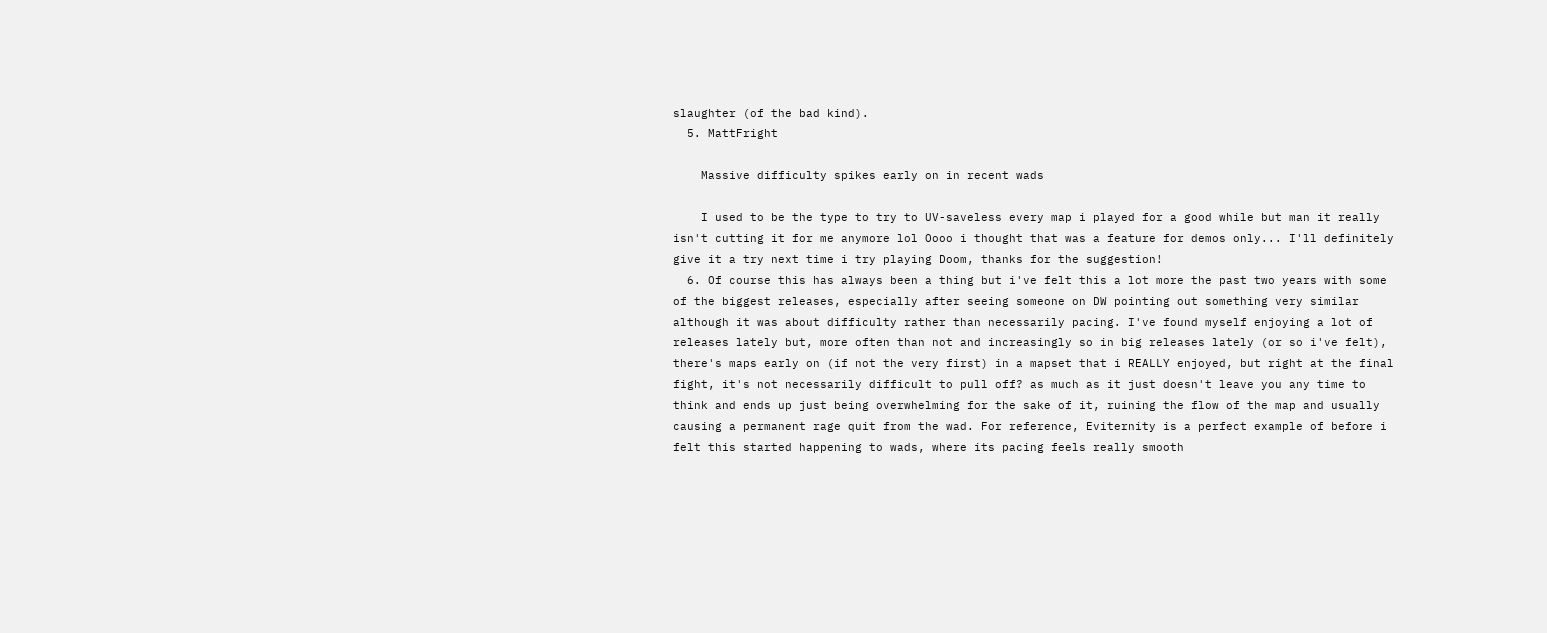slaughter (of the bad kind).
  5. MattFright

    Massive difficulty spikes early on in recent wads

    I used to be the type to try to UV-saveless every map i played for a good while but man it really isn't cutting it for me anymore lol Oooo i thought that was a feature for demos only... I'll definitely give it a try next time i try playing Doom, thanks for the suggestion!
  6. Of course this has always been a thing but i've felt this a lot more the past two years with some of the biggest releases, especially after seeing someone on DW pointing out something very similar although it was about difficulty rather than necessarily pacing. I've found myself enjoying a lot of releases lately but, more often than not and increasingly so in big releases lately (or so i've felt), there's maps early on (if not the very first) in a mapset that i REALLY enjoyed, but right at the final fight, it's not necessarily difficult to pull off? as much as it just doesn't leave you any time to think and ends up just being overwhelming for the sake of it, ruining the flow of the map and usually causing a permanent rage quit from the wad. For reference, Eviternity is a perfect example of before i felt this started happening to wads, where its pacing feels really smooth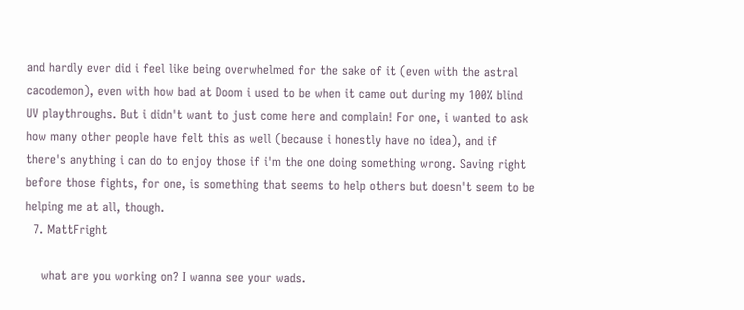and hardly ever did i feel like being overwhelmed for the sake of it (even with the astral cacodemon), even with how bad at Doom i used to be when it came out during my 100% blind UV playthroughs. But i didn't want to just come here and complain! For one, i wanted to ask how many other people have felt this as well (because i honestly have no idea), and if there's anything i can do to enjoy those if i'm the one doing something wrong. Saving right before those fights, for one, is something that seems to help others but doesn't seem to be helping me at all, though.
  7. MattFright

    what are you working on? I wanna see your wads.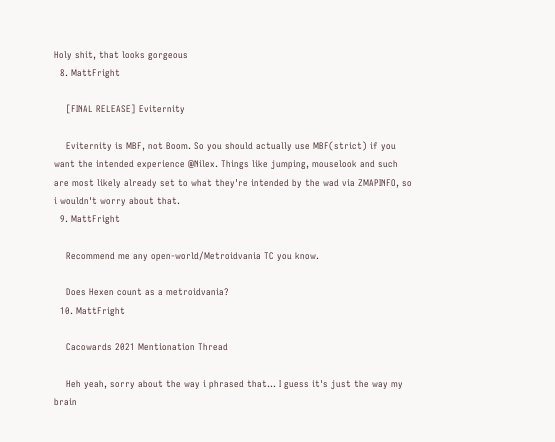Holy shit, that looks gorgeous
  8. MattFright

    [FINAL RELEASE] Eviternity

    Eviternity is MBF, not Boom. So you should actually use MBF(strict) if you want the intended experience @Nilex. Things like jumping, mouselook and such are most likely already set to what they're intended by the wad via ZMAPINFO, so i wouldn't worry about that.
  9. MattFright

    Recommend me any open-world/Metroidvania TC you know.

    Does Hexen count as a metroidvania?
  10. MattFright

    Cacowards 2021 Mentionation Thread

    Heh yeah, sorry about the way i phrased that... I guess it's just the way my brain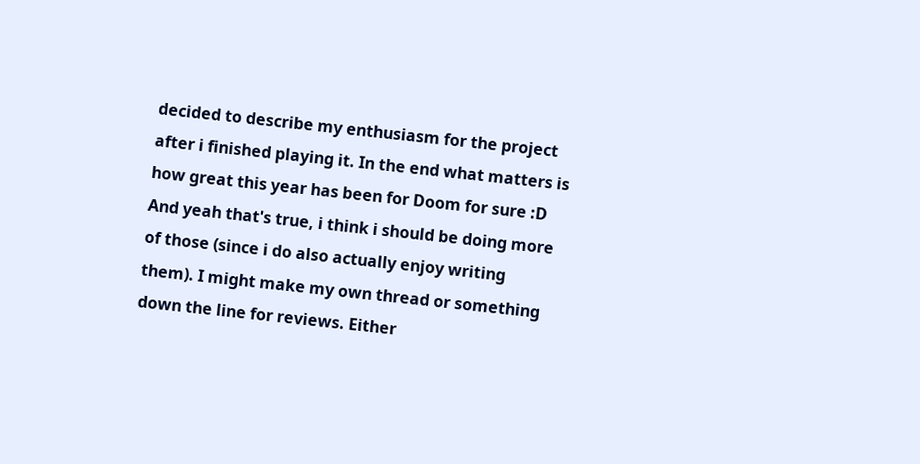decided to describe my enthusiasm for the project after i finished playing it. In the end what matters is how great this year has been for Doom for sure :D And yeah that's true, i think i should be doing more of those (since i do also actually enjoy writing them). I might make my own thread or something down the line for reviews. Either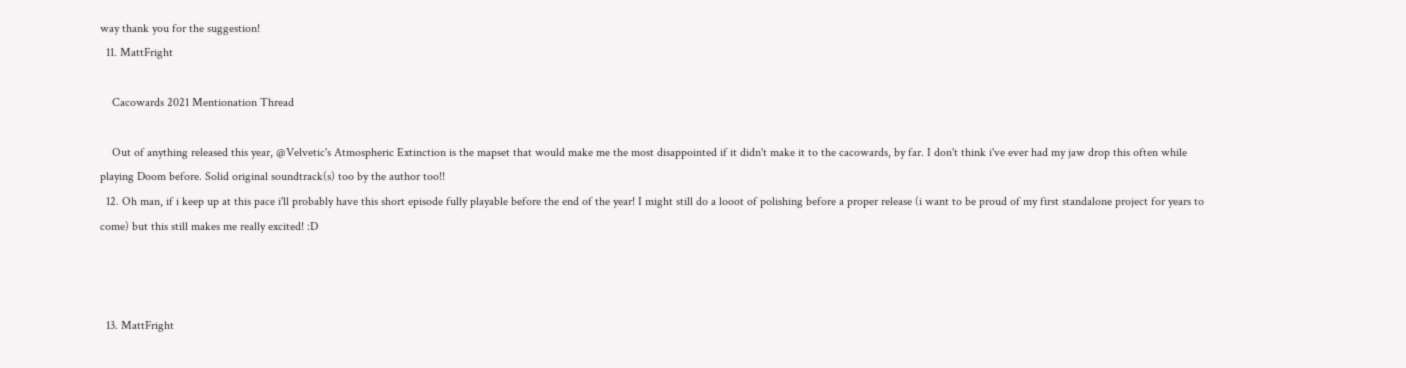way thank you for the suggestion!
  11. MattFright

    Cacowards 2021 Mentionation Thread

    Out of anything released this year, @Velvetic's Atmospheric Extinction is the mapset that would make me the most disappointed if it didn't make it to the cacowards, by far. I don't think i've ever had my jaw drop this often while playing Doom before. Solid original soundtrack(s) too by the author too!!
  12. Oh man, if i keep up at this pace i'll probably have this short episode fully playable before the end of the year! I might still do a looot of polishing before a proper release (i want to be proud of my first standalone project for years to come) but this still makes me really excited! :D



  13. MattFright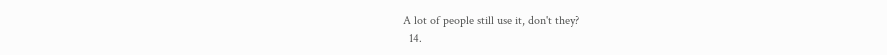A lot of people still use it, don't they?
  14.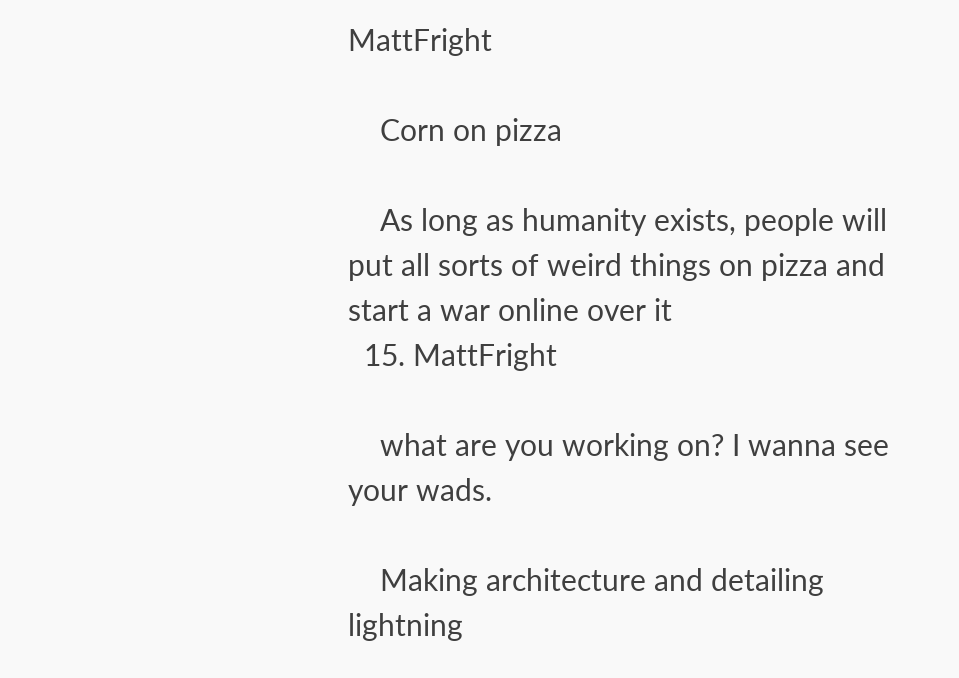MattFright

    Corn on pizza

    As long as humanity exists, people will put all sorts of weird things on pizza and start a war online over it
  15. MattFright

    what are you working on? I wanna see your wads.

    Making architecture and detailing lightning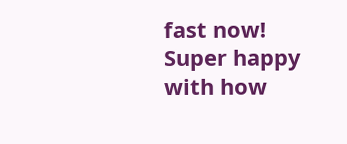fast now! Super happy with how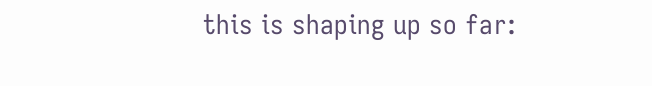this is shaping up so far: